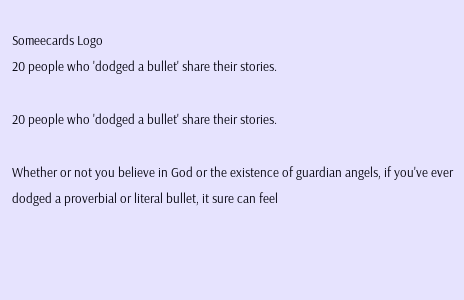Someecards Logo
20 people who 'dodged a bullet' share their stories.

20 people who 'dodged a bullet' share their stories.

Whether or not you believe in God or the existence of guardian angels, if you've ever dodged a proverbial or literal bullet, it sure can feel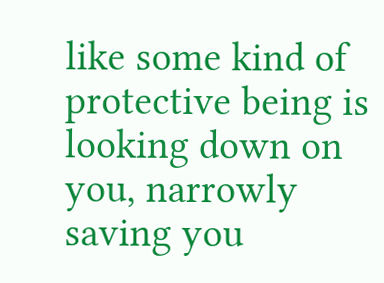like some kind of protective being is looking down on you, narrowly saving you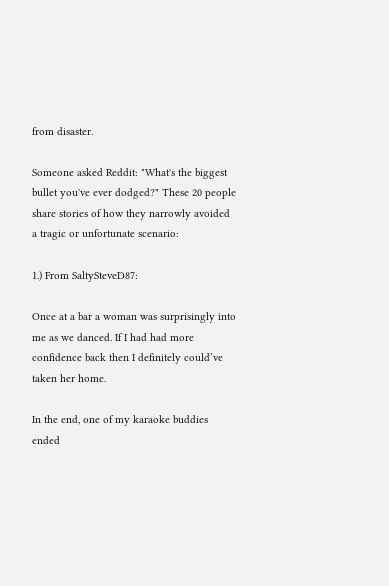from disaster.

Someone asked Reddit: "What's the biggest bullet you've ever dodged?" These 20 people share stories of how they narrowly avoided a tragic or unfortunate scenario:

1.) From SaltySteveD87:

Once at a bar a woman was surprisingly into me as we danced. If I had had more confidence back then I definitely could’ve taken her home.

In the end, one of my karaoke buddies ended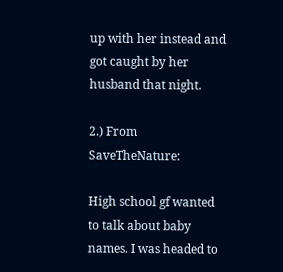up with her instead and got caught by her husband that night.

2.) From SaveTheNature:

High school gf wanted to talk about baby names. I was headed to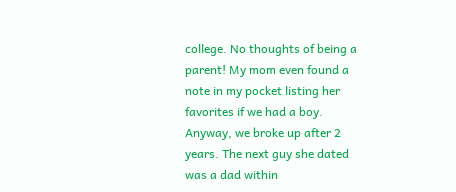college. No thoughts of being a parent! My mom even found a note in my pocket listing her favorites if we had a boy. Anyway, we broke up after 2 years. The next guy she dated was a dad within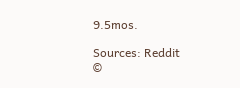9.5mos.

Sources: Reddit
©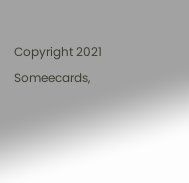Copyright 2021 Someecards,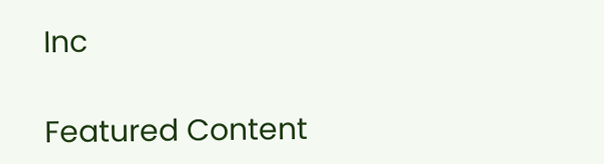Inc

Featured Content